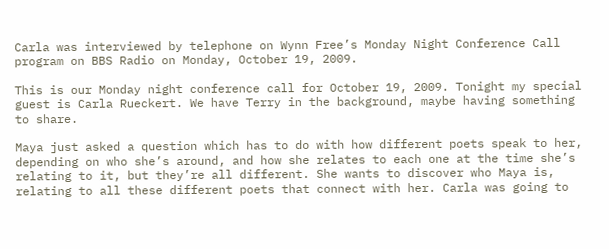Carla was interviewed by telephone on Wynn Free’s Monday Night Conference Call program on BBS Radio on Monday, October 19, 2009.

This is our Monday night conference call for October 19, 2009. Tonight my special guest is Carla Rueckert. We have Terry in the background, maybe having something to share.

Maya just asked a question which has to do with how different poets speak to her, depending on who she’s around, and how she relates to each one at the time she’s relating to it, but they’re all different. She wants to discover who Maya is, relating to all these different poets that connect with her. Carla was going to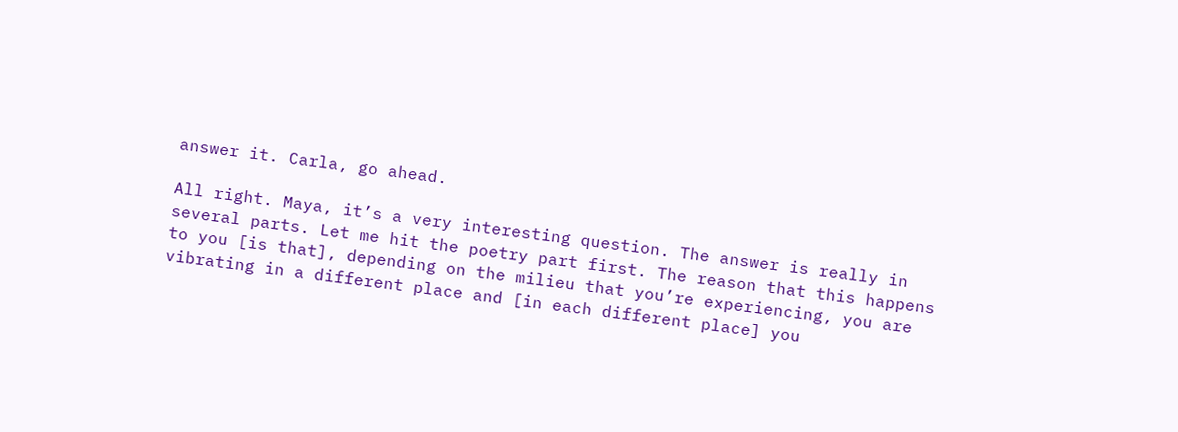answer it. Carla, go ahead.

All right. Maya, it’s a very interesting question. The answer is really in several parts. Let me hit the poetry part first. The reason that this happens to you [is that], depending on the milieu that you’re experiencing, you are vibrating in a different place and [in each different place] you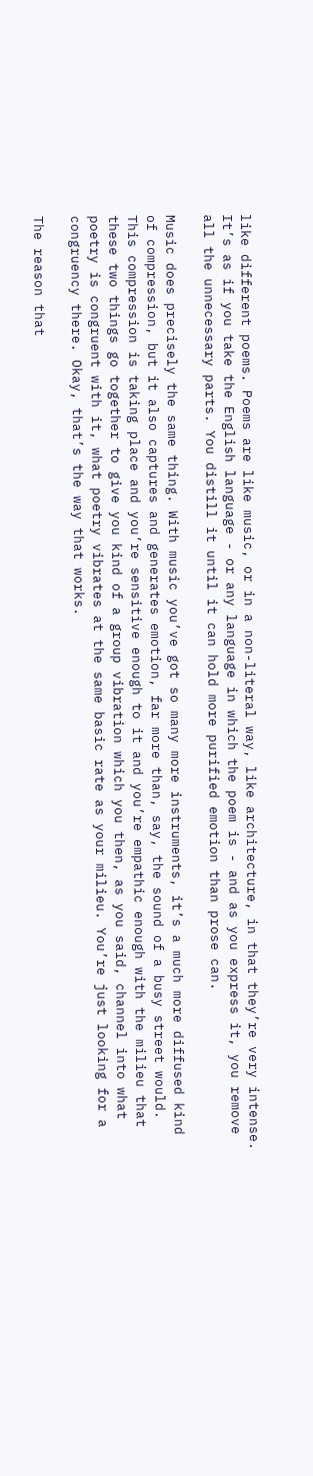like different poems. Poems are like music, or in a non-literal way, like architecture, in that they’re very intense. It’s as if you take the English language - or any language in which the poem is - and as you express it, you remove all the unnecessary parts. You distill it until it can hold more purified emotion than prose can.

Music does precisely the same thing. With music you’ve got so many more instruments, it’s a much more diffused kind of compression, but it also captures and generates emotion, far more than, say, the sound of a busy street would. This compression is taking place and you’re sensitive enough to it and you’re empathic enough with the milieu that these two things go together to give you kind of a group vibration which you then, as you said, channel into what poetry is congruent with it, what poetry vibrates at the same basic rate as your milieu. You’re just looking for a congruency there. Okay, that’s the way that works.

The reason that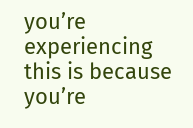you’re experiencing this is because you’re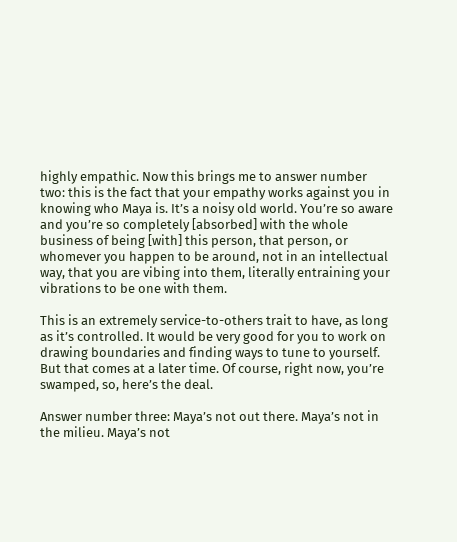highly empathic. Now this brings me to answer number two: this is the fact that your empathy works against you in knowing who Maya is. It’s a noisy old world. You’re so aware and you’re so completely [absorbed] with the whole business of being [with] this person, that person, or whomever you happen to be around, not in an intellectual way, that you are vibing into them, literally entraining your vibrations to be one with them.

This is an extremely service-to-others trait to have, as long as it’s controlled. It would be very good for you to work on drawing boundaries and finding ways to tune to yourself. But that comes at a later time. Of course, right now, you’re swamped, so, here’s the deal.

Answer number three: Maya’s not out there. Maya’s not in the milieu. Maya’s not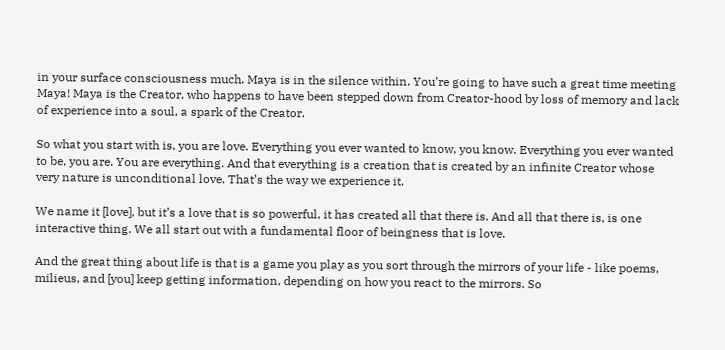in your surface consciousness much. Maya is in the silence within. You’re going to have such a great time meeting Maya! Maya is the Creator, who happens to have been stepped down from Creator-hood by loss of memory and lack of experience into a soul, a spark of the Creator.

So what you start with is, you are love. Everything you ever wanted to know, you know. Everything you ever wanted to be, you are. You are everything. And that everything is a creation that is created by an infinite Creator whose very nature is unconditional love. That’s the way we experience it.

We name it [love], but it’s a love that is so powerful, it has created all that there is. And all that there is, is one interactive thing. We all start out with a fundamental floor of beingness that is love.

And the great thing about life is that is a game you play as you sort through the mirrors of your life - like poems, milieus, and [you] keep getting information, depending on how you react to the mirrors. So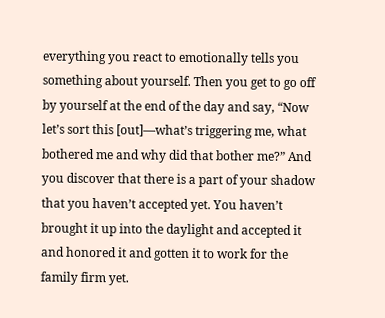everything you react to emotionally tells you something about yourself. Then you get to go off by yourself at the end of the day and say, “Now let’s sort this [out]—what’s triggering me, what bothered me and why did that bother me?” And you discover that there is a part of your shadow that you haven’t accepted yet. You haven’t brought it up into the daylight and accepted it and honored it and gotten it to work for the family firm yet.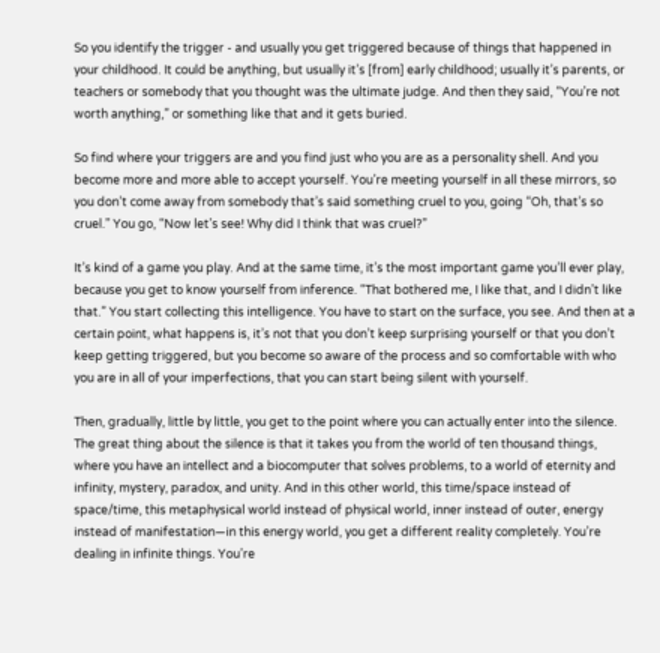So you identify the trigger - and usually you get triggered because of things that happened in your childhood. It could be anything, but usually it’s [from] early childhood; usually it’s parents, or teachers or somebody that you thought was the ultimate judge. And then they said, “You’re not worth anything,” or something like that and it gets buried.

So find where your triggers are and you find just who you are as a personality shell. And you become more and more able to accept yourself. You’re meeting yourself in all these mirrors, so you don’t come away from somebody that’s said something cruel to you, going “Oh, that’s so cruel.” You go, “Now let’s see! Why did I think that was cruel?”

It’s kind of a game you play. And at the same time, it’s the most important game you’ll ever play, because you get to know yourself from inference. “That bothered me, I like that, and I didn’t like that.” You start collecting this intelligence. You have to start on the surface, you see. And then at a certain point, what happens is, it’s not that you don’t keep surprising yourself or that you don’t keep getting triggered, but you become so aware of the process and so comfortable with who you are in all of your imperfections, that you can start being silent with yourself.

Then, gradually, little by little, you get to the point where you can actually enter into the silence. The great thing about the silence is that it takes you from the world of ten thousand things, where you have an intellect and a biocomputer that solves problems, to a world of eternity and infinity, mystery, paradox, and unity. And in this other world, this time/space instead of space/time, this metaphysical world instead of physical world, inner instead of outer, energy instead of manifestation—in this energy world, you get a different reality completely. You’re dealing in infinite things. You’re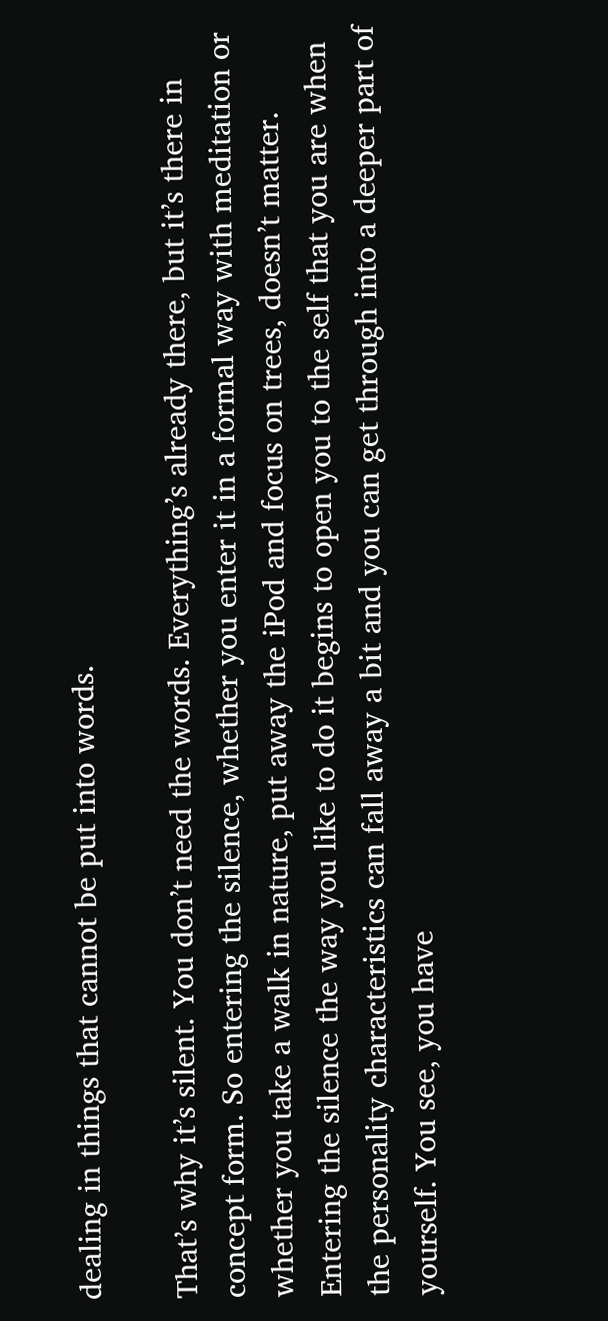dealing in things that cannot be put into words.

That’s why it’s silent. You don’t need the words. Everything’s already there, but it’s there in concept form. So entering the silence, whether you enter it in a formal way with meditation or whether you take a walk in nature, put away the iPod and focus on trees, doesn’t matter. Entering the silence the way you like to do it begins to open you to the self that you are when the personality characteristics can fall away a bit and you can get through into a deeper part of yourself. You see, you have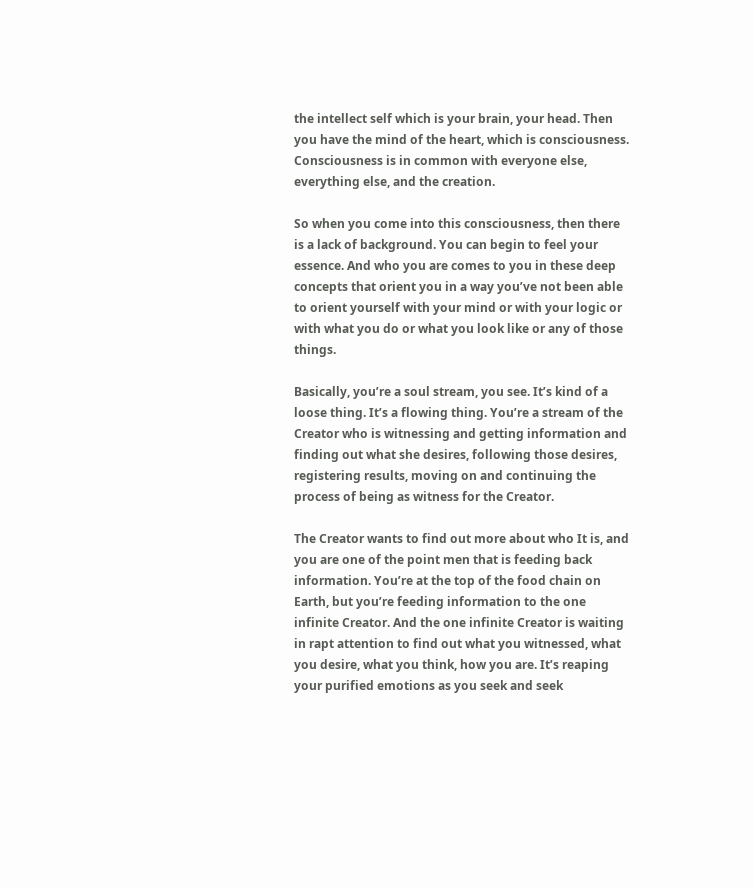the intellect self which is your brain, your head. Then you have the mind of the heart, which is consciousness. Consciousness is in common with everyone else, everything else, and the creation.

So when you come into this consciousness, then there is a lack of background. You can begin to feel your essence. And who you are comes to you in these deep concepts that orient you in a way you’ve not been able to orient yourself with your mind or with your logic or with what you do or what you look like or any of those things.

Basically, you’re a soul stream, you see. It’s kind of a loose thing. It’s a flowing thing. You’re a stream of the Creator who is witnessing and getting information and finding out what she desires, following those desires, registering results, moving on and continuing the process of being as witness for the Creator.

The Creator wants to find out more about who It is, and you are one of the point men that is feeding back information. You’re at the top of the food chain on Earth, but you’re feeding information to the one infinite Creator. And the one infinite Creator is waiting in rapt attention to find out what you witnessed, what you desire, what you think, how you are. It’s reaping your purified emotions as you seek and seek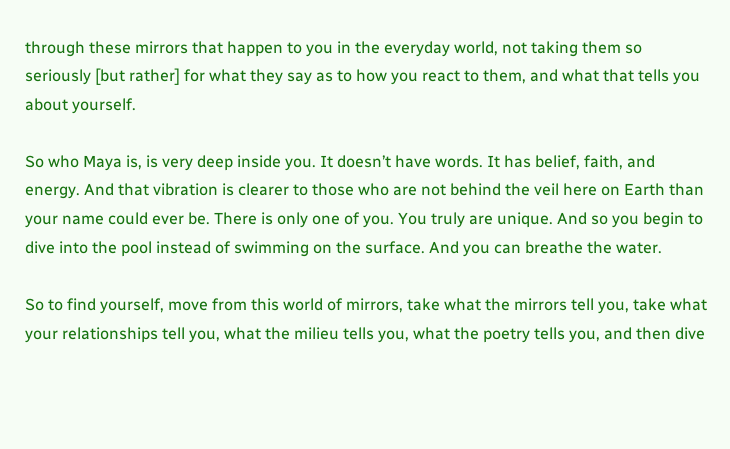through these mirrors that happen to you in the everyday world, not taking them so seriously [but rather] for what they say as to how you react to them, and what that tells you about yourself.

So who Maya is, is very deep inside you. It doesn’t have words. It has belief, faith, and energy. And that vibration is clearer to those who are not behind the veil here on Earth than your name could ever be. There is only one of you. You truly are unique. And so you begin to dive into the pool instead of swimming on the surface. And you can breathe the water.

So to find yourself, move from this world of mirrors, take what the mirrors tell you, take what your relationships tell you, what the milieu tells you, what the poetry tells you, and then dive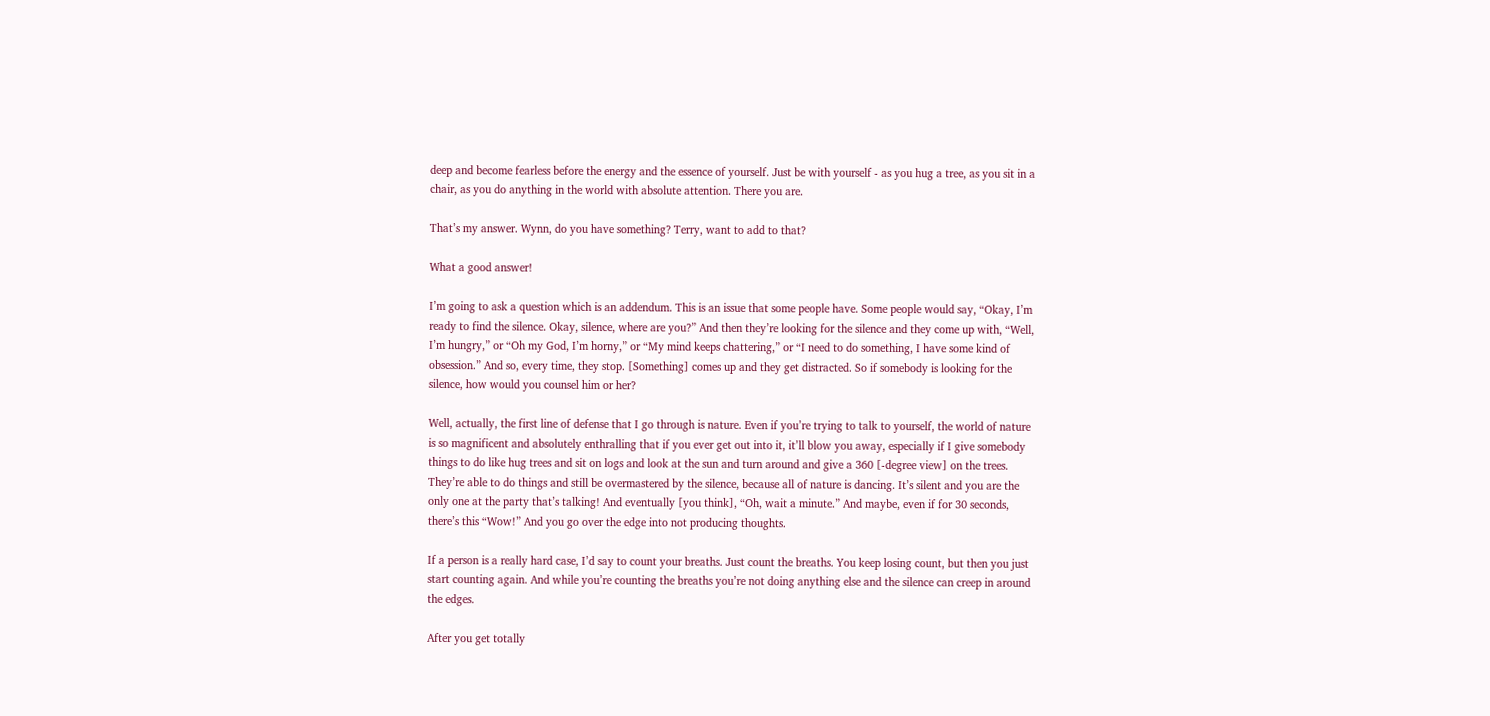deep and become fearless before the energy and the essence of yourself. Just be with yourself - as you hug a tree, as you sit in a chair, as you do anything in the world with absolute attention. There you are.

That’s my answer. Wynn, do you have something? Terry, want to add to that?

What a good answer!

I’m going to ask a question which is an addendum. This is an issue that some people have. Some people would say, “Okay, I’m ready to find the silence. Okay, silence, where are you?” And then they’re looking for the silence and they come up with, “Well, I’m hungry,” or “Oh my God, I’m horny,” or “My mind keeps chattering,” or “I need to do something, I have some kind of obsession.” And so, every time, they stop. [Something] comes up and they get distracted. So if somebody is looking for the silence, how would you counsel him or her?

Well, actually, the first line of defense that I go through is nature. Even if you’re trying to talk to yourself, the world of nature is so magnificent and absolutely enthralling that if you ever get out into it, it’ll blow you away, especially if I give somebody things to do like hug trees and sit on logs and look at the sun and turn around and give a 360 [-degree view] on the trees. They’re able to do things and still be overmastered by the silence, because all of nature is dancing. It’s silent and you are the only one at the party that’s talking! And eventually [you think], “Oh, wait a minute.” And maybe, even if for 30 seconds, there’s this “Wow!” And you go over the edge into not producing thoughts.

If a person is a really hard case, I’d say to count your breaths. Just count the breaths. You keep losing count, but then you just start counting again. And while you’re counting the breaths you’re not doing anything else and the silence can creep in around the edges.

After you get totally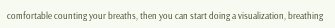comfortable counting your breaths, then you can start doing a visualization, breathing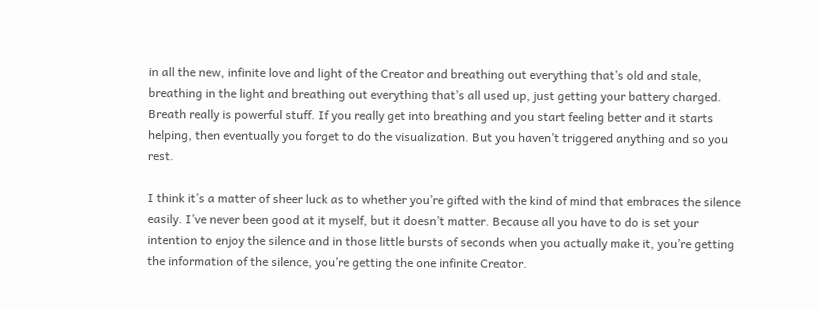in all the new, infinite love and light of the Creator and breathing out everything that’s old and stale, breathing in the light and breathing out everything that’s all used up, just getting your battery charged. Breath really is powerful stuff. If you really get into breathing and you start feeling better and it starts helping, then eventually you forget to do the visualization. But you haven’t triggered anything and so you rest.

I think it’s a matter of sheer luck as to whether you’re gifted with the kind of mind that embraces the silence easily. I’ve never been good at it myself, but it doesn’t matter. Because all you have to do is set your intention to enjoy the silence and in those little bursts of seconds when you actually make it, you’re getting the information of the silence, you’re getting the one infinite Creator.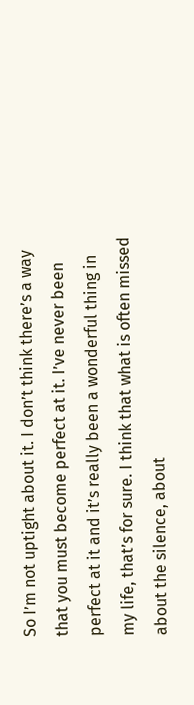So I’m not uptight about it. I don’t think there’s a way that you must become perfect at it. I’ve never been perfect at it and it’s really been a wonderful thing in my life, that’s for sure. I think that what is often missed about the silence, about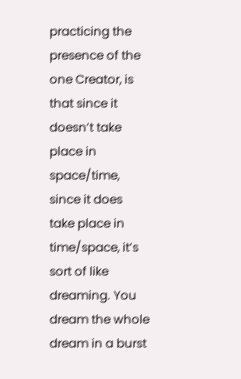practicing the presence of the one Creator, is that since it doesn’t take place in space/time, since it does take place in time/space, it’s sort of like dreaming. You dream the whole dream in a burst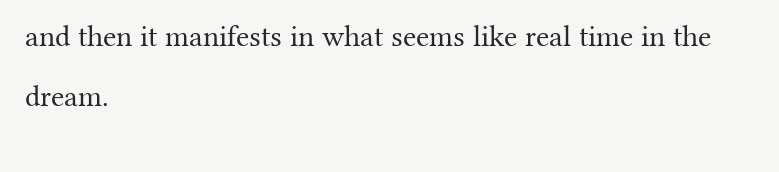and then it manifests in what seems like real time in the dream.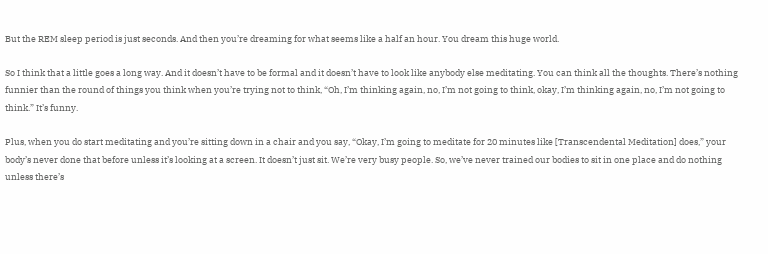But the REM sleep period is just seconds. And then you’re dreaming for what seems like a half an hour. You dream this huge world.

So I think that a little goes a long way. And it doesn’t have to be formal and it doesn’t have to look like anybody else meditating. You can think all the thoughts. There’s nothing funnier than the round of things you think when you’re trying not to think, “Oh, I’m thinking again, no, I’m not going to think, okay, I’m thinking again, no, I’m not going to think.” It’s funny.

Plus, when you do start meditating and you’re sitting down in a chair and you say, “Okay, I’m going to meditate for 20 minutes like [Transcendental Meditation] does,” your body’s never done that before unless it’s looking at a screen. It doesn’t just sit. We’re very busy people. So, we’ve never trained our bodies to sit in one place and do nothing unless there’s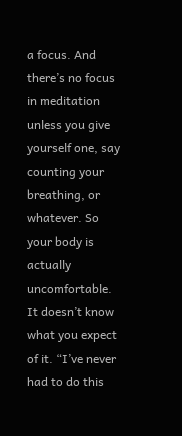a focus. And there’s no focus in meditation unless you give yourself one, say counting your breathing, or whatever. So your body is actually uncomfortable. It doesn’t know what you expect of it. “I’ve never had to do this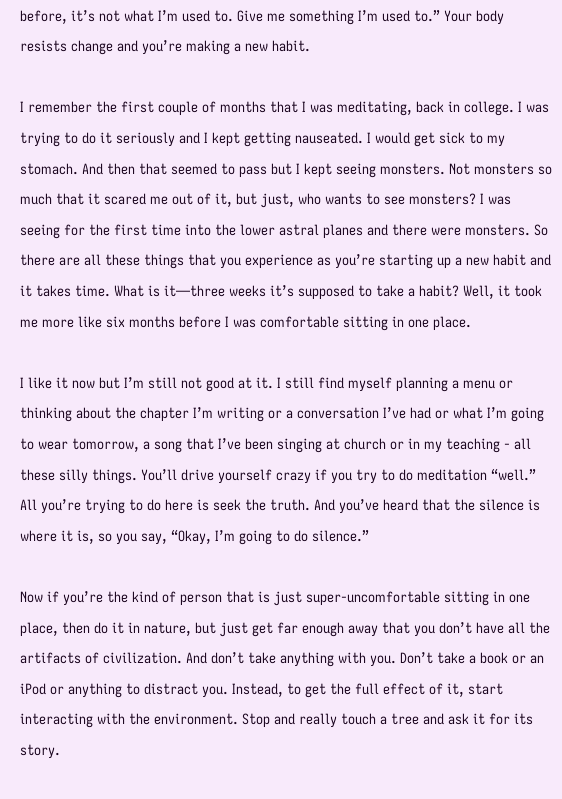before, it’s not what I’m used to. Give me something I’m used to.” Your body resists change and you’re making a new habit.

I remember the first couple of months that I was meditating, back in college. I was trying to do it seriously and I kept getting nauseated. I would get sick to my stomach. And then that seemed to pass but I kept seeing monsters. Not monsters so much that it scared me out of it, but just, who wants to see monsters? I was seeing for the first time into the lower astral planes and there were monsters. So there are all these things that you experience as you’re starting up a new habit and it takes time. What is it—three weeks it’s supposed to take a habit? Well, it took me more like six months before I was comfortable sitting in one place.

I like it now but I’m still not good at it. I still find myself planning a menu or thinking about the chapter I’m writing or a conversation I’ve had or what I’m going to wear tomorrow, a song that I’ve been singing at church or in my teaching - all these silly things. You’ll drive yourself crazy if you try to do meditation “well.” All you’re trying to do here is seek the truth. And you’ve heard that the silence is where it is, so you say, “Okay, I’m going to do silence.”

Now if you’re the kind of person that is just super-uncomfortable sitting in one place, then do it in nature, but just get far enough away that you don’t have all the artifacts of civilization. And don’t take anything with you. Don’t take a book or an iPod or anything to distract you. Instead, to get the full effect of it, start interacting with the environment. Stop and really touch a tree and ask it for its story.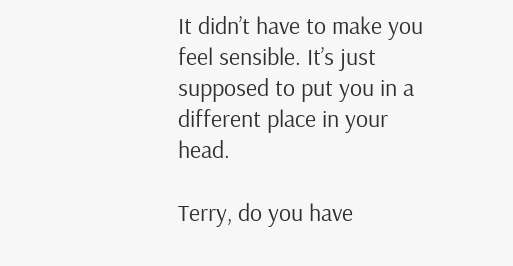It didn’t have to make you feel sensible. It’s just supposed to put you in a different place in your head.

Terry, do you have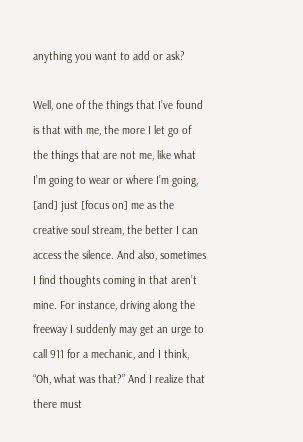anything you want to add or ask?

Well, one of the things that I’ve found is that with me, the more I let go of the things that are not me, like what I’m going to wear or where I’m going, [and] just [focus on] me as the creative soul stream, the better I can access the silence. And also, sometimes I find thoughts coming in that aren’t mine. For instance, driving along the freeway I suddenly may get an urge to call 911 for a mechanic, and I think, “Oh, what was that?” And I realize that there must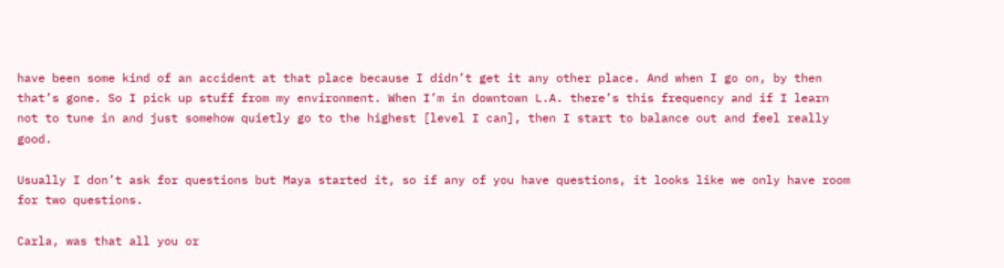have been some kind of an accident at that place because I didn’t get it any other place. And when I go on, by then that’s gone. So I pick up stuff from my environment. When I’m in downtown L.A. there’s this frequency and if I learn not to tune in and just somehow quietly go to the highest [level I can], then I start to balance out and feel really good.

Usually I don’t ask for questions but Maya started it, so if any of you have questions, it looks like we only have room for two questions.

Carla, was that all you or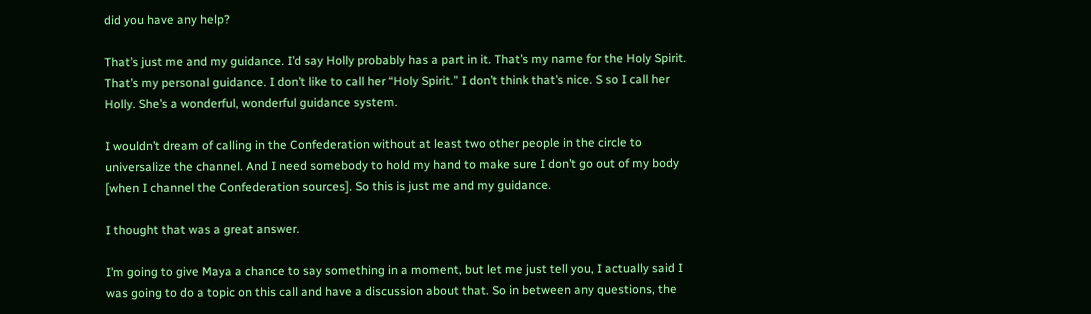did you have any help?

That’s just me and my guidance. I’d say Holly probably has a part in it. That’s my name for the Holy Spirit. That’s my personal guidance. I don’t like to call her “Holy Spirit.” I don’t think that’s nice. S so I call her Holly. She’s a wonderful, wonderful guidance system.

I wouldn’t dream of calling in the Confederation without at least two other people in the circle to universalize the channel. And I need somebody to hold my hand to make sure I don’t go out of my body [when I channel the Confederation sources]. So this is just me and my guidance.

I thought that was a great answer.

I’m going to give Maya a chance to say something in a moment, but let me just tell you, I actually said I was going to do a topic on this call and have a discussion about that. So in between any questions, the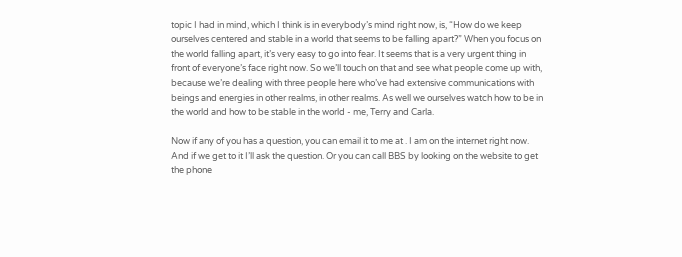topic I had in mind, which I think is in everybody’s mind right now, is, “How do we keep ourselves centered and stable in a world that seems to be falling apart?” When you focus on the world falling apart, it’s very easy to go into fear. It seems that is a very urgent thing in front of everyone’s face right now. So we’ll touch on that and see what people come up with, because we’re dealing with three people here who’ve had extensive communications with beings and energies in other realms, in other realms. As well we ourselves watch how to be in the world and how to be stable in the world - me, Terry and Carla.

Now if any of you has a question, you can email it to me at . I am on the internet right now. And if we get to it I’ll ask the question. Or you can call BBS by looking on the website to get the phone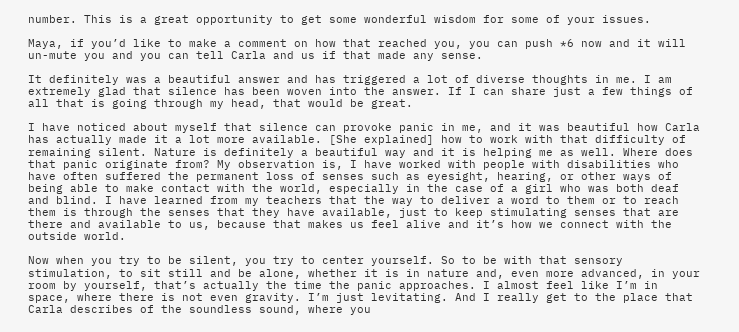number. This is a great opportunity to get some wonderful wisdom for some of your issues.

Maya, if you’d like to make a comment on how that reached you, you can push *6 now and it will un-mute you and you can tell Carla and us if that made any sense.

It definitely was a beautiful answer and has triggered a lot of diverse thoughts in me. I am extremely glad that silence has been woven into the answer. If I can share just a few things of all that is going through my head, that would be great.

I have noticed about myself that silence can provoke panic in me, and it was beautiful how Carla has actually made it a lot more available. [She explained] how to work with that difficulty of remaining silent. Nature is definitely a beautiful way and it is helping me as well. Where does that panic originate from? My observation is, I have worked with people with disabilities who have often suffered the permanent loss of senses such as eyesight, hearing, or other ways of being able to make contact with the world, especially in the case of a girl who was both deaf and blind. I have learned from my teachers that the way to deliver a word to them or to reach them is through the senses that they have available, just to keep stimulating senses that are there and available to us, because that makes us feel alive and it’s how we connect with the outside world.

Now when you try to be silent, you try to center yourself. So to be with that sensory stimulation, to sit still and be alone, whether it is in nature and, even more advanced, in your room by yourself, that’s actually the time the panic approaches. I almost feel like I’m in space, where there is not even gravity. I’m just levitating. And I really get to the place that Carla describes of the soundless sound, where you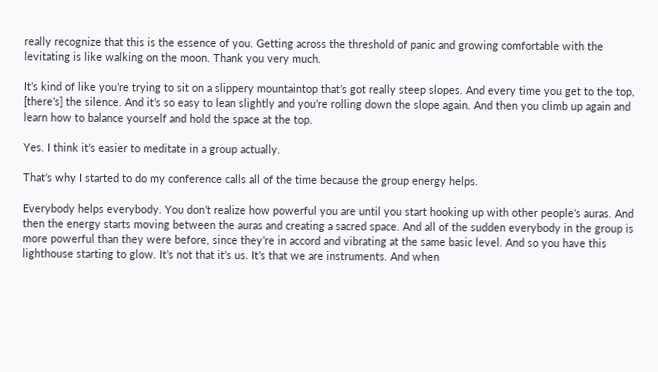really recognize that this is the essence of you. Getting across the threshold of panic and growing comfortable with the levitating is like walking on the moon. Thank you very much.

It’s kind of like you’re trying to sit on a slippery mountaintop that’s got really steep slopes. And every time you get to the top, [there’s] the silence. And it’s so easy to lean slightly and you’re rolling down the slope again. And then you climb up again and learn how to balance yourself and hold the space at the top.

Yes. I think it’s easier to meditate in a group actually.

That’s why I started to do my conference calls all of the time because the group energy helps.

Everybody helps everybody. You don’t realize how powerful you are until you start hooking up with other people’s auras. And then the energy starts moving between the auras and creating a sacred space. And all of the sudden everybody in the group is more powerful than they were before, since they’re in accord and vibrating at the same basic level. And so you have this lighthouse starting to glow. It’s not that it’s us. It’s that we are instruments. And when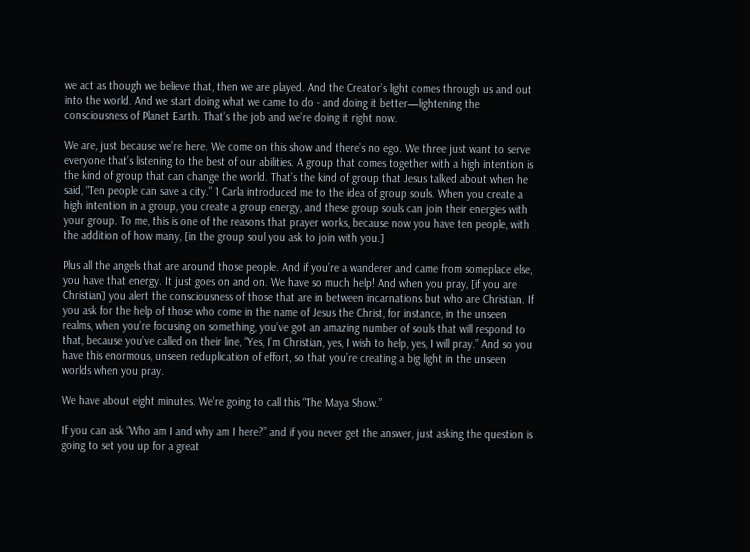we act as though we believe that, then we are played. And the Creator’s light comes through us and out into the world. And we start doing what we came to do - and doing it better—lightening the consciousness of Planet Earth. That’s the job and we’re doing it right now.

We are, just because we’re here. We come on this show and there’s no ego. We three just want to serve everyone that’s listening to the best of our abilities. A group that comes together with a high intention is the kind of group that can change the world. That’s the kind of group that Jesus talked about when he said, “Ten people can save a city.” 1 Carla introduced me to the idea of group souls. When you create a high intention in a group, you create a group energy, and these group souls can join their energies with your group. To me, this is one of the reasons that prayer works, because now you have ten people, with the addition of how many, [in the group soul you ask to join with you.]

Plus all the angels that are around those people. And if you’re a wanderer and came from someplace else, you have that energy. It just goes on and on. We have so much help! And when you pray, [if you are Christian] you alert the consciousness of those that are in between incarnations but who are Christian. If you ask for the help of those who come in the name of Jesus the Christ, for instance, in the unseen realms, when you’re focusing on something, you’ve got an amazing number of souls that will respond to that, because you’ve called on their line, “Yes, I’m Christian, yes, I wish to help, yes, I will pray.” And so you have this enormous, unseen reduplication of effort, so that you’re creating a big light in the unseen worlds when you pray.

We have about eight minutes. We’re going to call this “The Maya Show.”

If you can ask “Who am I and why am I here?” and if you never get the answer, just asking the question is going to set you up for a great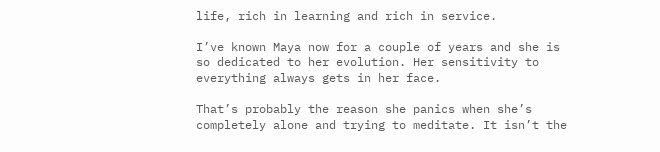life, rich in learning and rich in service.

I’ve known Maya now for a couple of years and she is so dedicated to her evolution. Her sensitivity to everything always gets in her face.

That’s probably the reason she panics when she’s completely alone and trying to meditate. It isn’t the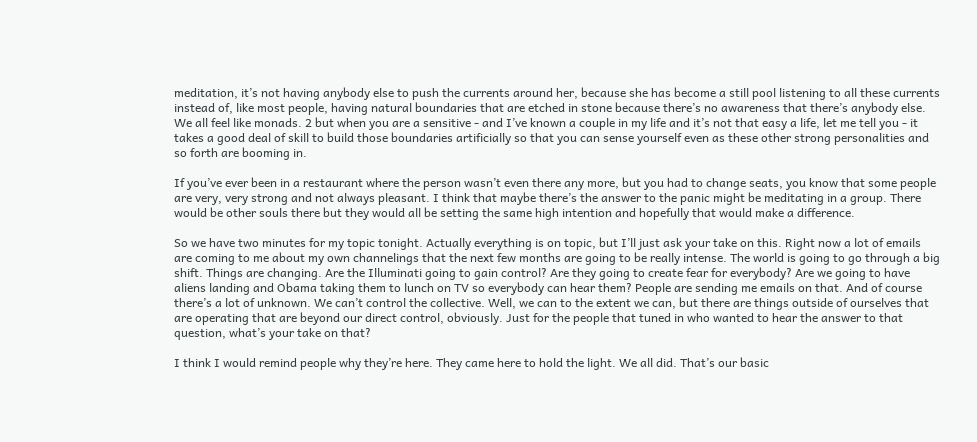meditation, it’s not having anybody else to push the currents around her, because she has become a still pool listening to all these currents instead of, like most people, having natural boundaries that are etched in stone because there’s no awareness that there’s anybody else. We all feel like monads. 2 but when you are a sensitive - and I’ve known a couple in my life and it’s not that easy a life, let me tell you - it takes a good deal of skill to build those boundaries artificially so that you can sense yourself even as these other strong personalities and so forth are booming in.

If you’ve ever been in a restaurant where the person wasn’t even there any more, but you had to change seats, you know that some people are very, very strong and not always pleasant. I think that maybe there’s the answer to the panic might be meditating in a group. There would be other souls there but they would all be setting the same high intention and hopefully that would make a difference.

So we have two minutes for my topic tonight. Actually everything is on topic, but I’ll just ask your take on this. Right now a lot of emails are coming to me about my own channelings that the next few months are going to be really intense. The world is going to go through a big shift. Things are changing. Are the Illuminati going to gain control? Are they going to create fear for everybody? Are we going to have aliens landing and Obama taking them to lunch on TV so everybody can hear them? People are sending me emails on that. And of course there’s a lot of unknown. We can’t control the collective. Well, we can to the extent we can, but there are things outside of ourselves that are operating that are beyond our direct control, obviously. Just for the people that tuned in who wanted to hear the answer to that question, what’s your take on that?

I think I would remind people why they’re here. They came here to hold the light. We all did. That’s our basic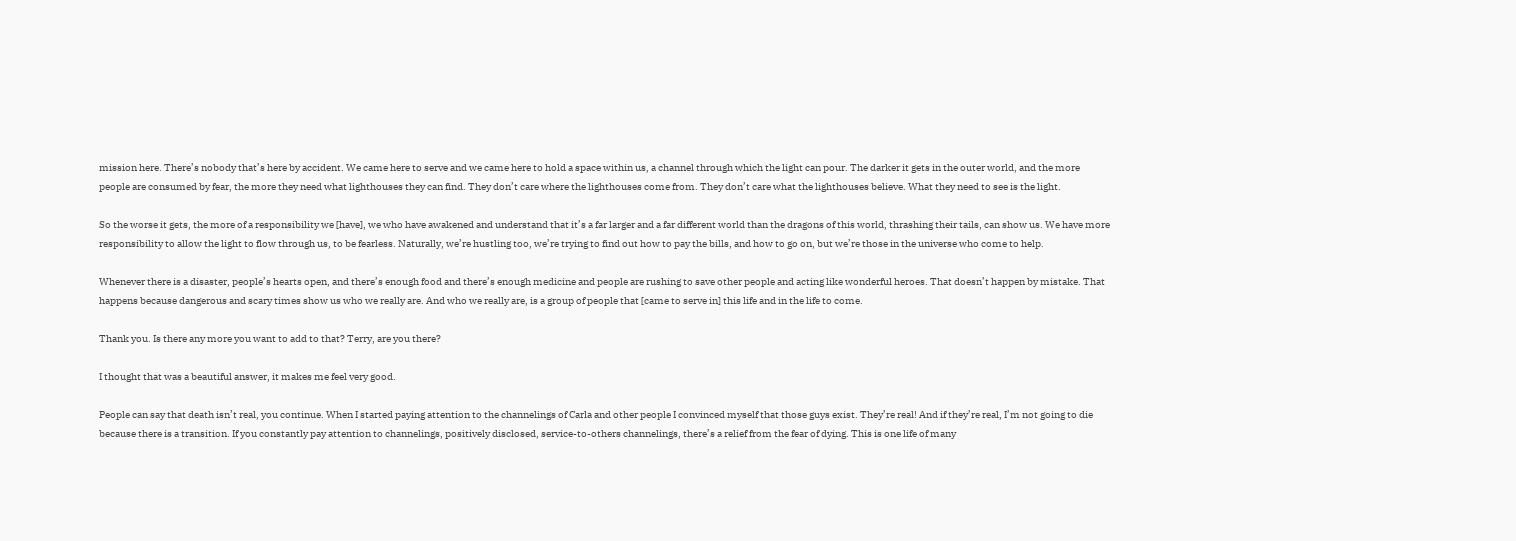mission here. There’s nobody that’s here by accident. We came here to serve and we came here to hold a space within us, a channel through which the light can pour. The darker it gets in the outer world, and the more people are consumed by fear, the more they need what lighthouses they can find. They don’t care where the lighthouses come from. They don’t care what the lighthouses believe. What they need to see is the light.

So the worse it gets, the more of a responsibility we [have], we who have awakened and understand that it’s a far larger and a far different world than the dragons of this world, thrashing their tails, can show us. We have more responsibility to allow the light to flow through us, to be fearless. Naturally, we’re hustling too, we’re trying to find out how to pay the bills, and how to go on, but we’re those in the universe who come to help.

Whenever there is a disaster, people’s hearts open, and there’s enough food and there’s enough medicine and people are rushing to save other people and acting like wonderful heroes. That doesn’t happen by mistake. That happens because dangerous and scary times show us who we really are. And who we really are, is a group of people that [came to serve in] this life and in the life to come.

Thank you. Is there any more you want to add to that? Terry, are you there?

I thought that was a beautiful answer, it makes me feel very good.

People can say that death isn’t real, you continue. When I started paying attention to the channelings of Carla and other people I convinced myself that those guys exist. They’re real! And if they’re real, I’m not going to die because there is a transition. If you constantly pay attention to channelings, positively disclosed, service-to-others channelings, there’s a relief from the fear of dying. This is one life of many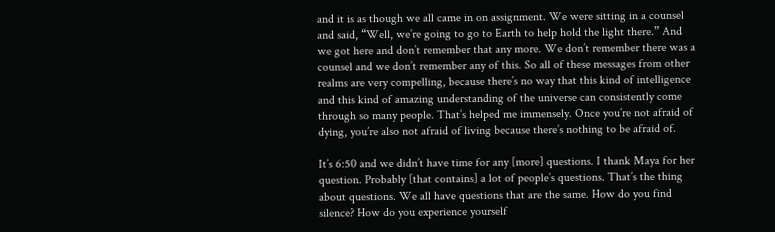and it is as though we all came in on assignment. We were sitting in a counsel and said, “Well, we’re going to go to Earth to help hold the light there.” And we got here and don’t remember that any more. We don’t remember there was a counsel and we don’t remember any of this. So all of these messages from other realms are very compelling, because there’s no way that this kind of intelligence and this kind of amazing understanding of the universe can consistently come through so many people. That’s helped me immensely. Once you’re not afraid of dying, you’re also not afraid of living because there’s nothing to be afraid of.

It’s 6:50 and we didn’t have time for any [more] questions. I thank Maya for her question. Probably [that contains] a lot of people’s questions. That’s the thing about questions. We all have questions that are the same. How do you find silence? How do you experience yourself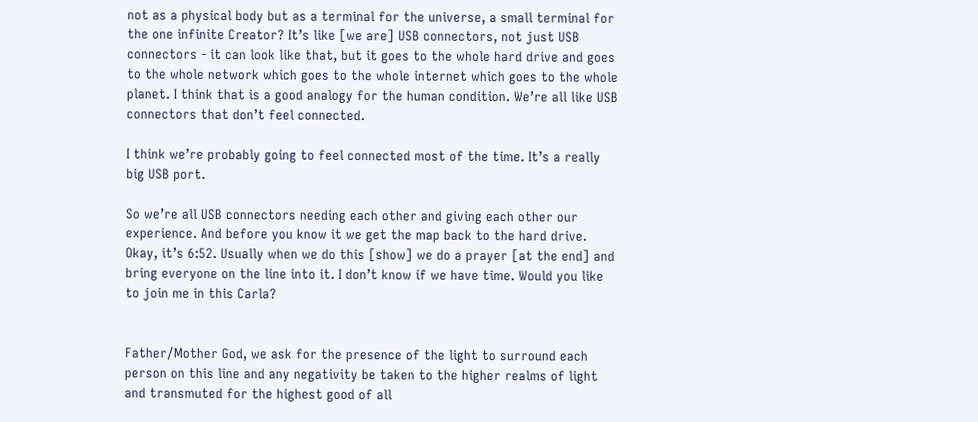not as a physical body but as a terminal for the universe, a small terminal for the one infinite Creator? It’s like [we are] USB connectors, not just USB connectors - it can look like that, but it goes to the whole hard drive and goes to the whole network which goes to the whole internet which goes to the whole planet. I think that is a good analogy for the human condition. We’re all like USB connectors that don’t feel connected.

I think we’re probably going to feel connected most of the time. It’s a really big USB port.

So we’re all USB connectors needing each other and giving each other our experience. And before you know it we get the map back to the hard drive. Okay, it’s 6:52. Usually when we do this [show] we do a prayer [at the end] and bring everyone on the line into it. I don’t know if we have time. Would you like to join me in this Carla?


Father/Mother God, we ask for the presence of the light to surround each person on this line and any negativity be taken to the higher realms of light and transmuted for the highest good of all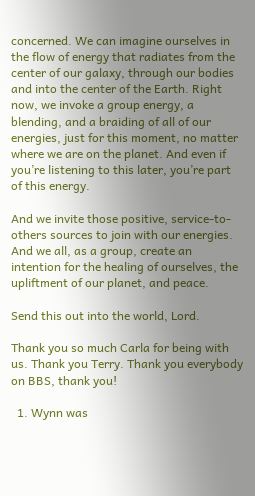concerned. We can imagine ourselves in the flow of energy that radiates from the center of our galaxy, through our bodies and into the center of the Earth. Right now, we invoke a group energy, a blending, and a braiding of all of our energies, just for this moment, no matter where we are on the planet. And even if you’re listening to this later, you’re part of this energy.

And we invite those positive, service-to-others sources to join with our energies. And we all, as a group, create an intention for the healing of ourselves, the upliftment of our planet, and peace.

Send this out into the world, Lord.

Thank you so much Carla for being with us. Thank you Terry. Thank you everybody on BBS, thank you!

  1. Wynn was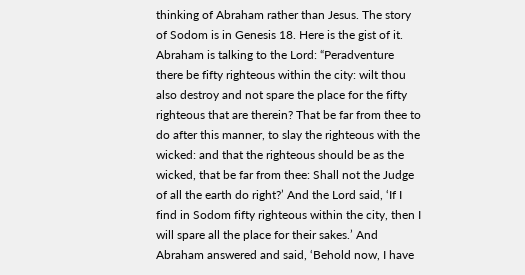thinking of Abraham rather than Jesus. The story of Sodom is in Genesis 18. Here is the gist of it. Abraham is talking to the Lord: “Peradventure there be fifty righteous within the city: wilt thou also destroy and not spare the place for the fifty righteous that are therein? That be far from thee to do after this manner, to slay the righteous with the wicked: and that the righteous should be as the wicked, that be far from thee: Shall not the Judge of all the earth do right?’ And the Lord said, ‘If I find in Sodom fifty righteous within the city, then I will spare all the place for their sakes.’ And Abraham answered and said, ‘Behold now, I have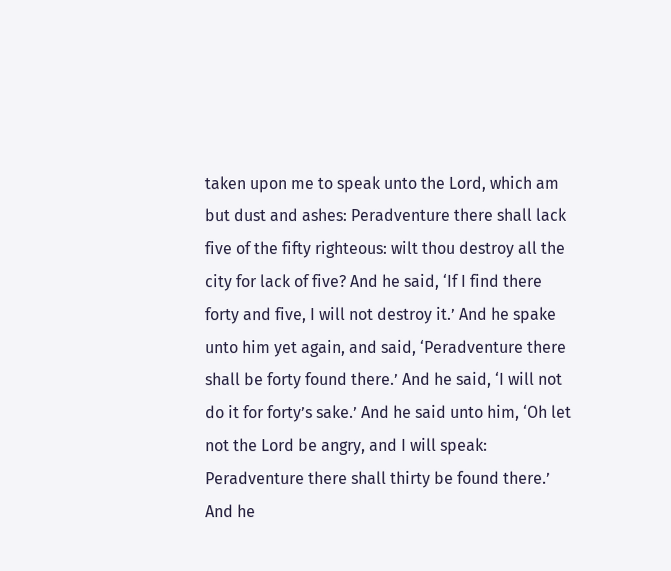taken upon me to speak unto the Lord, which am but dust and ashes: Peradventure there shall lack five of the fifty righteous: wilt thou destroy all the city for lack of five? And he said, ‘If I find there forty and five, I will not destroy it.’ And he spake unto him yet again, and said, ‘Peradventure there shall be forty found there.’ And he said, ‘I will not do it for forty’s sake.’ And he said unto him, ‘Oh let not the Lord be angry, and I will speak: Peradventure there shall thirty be found there.’ And he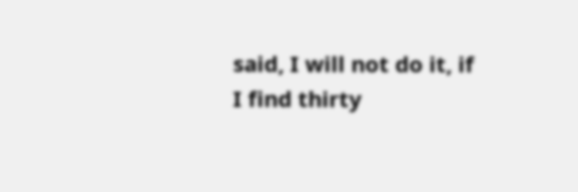said, I will not do it, if I find thirty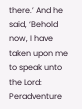there.’ And he said, ‘Behold now, I have taken upon me to speak unto the Lord: Peradventure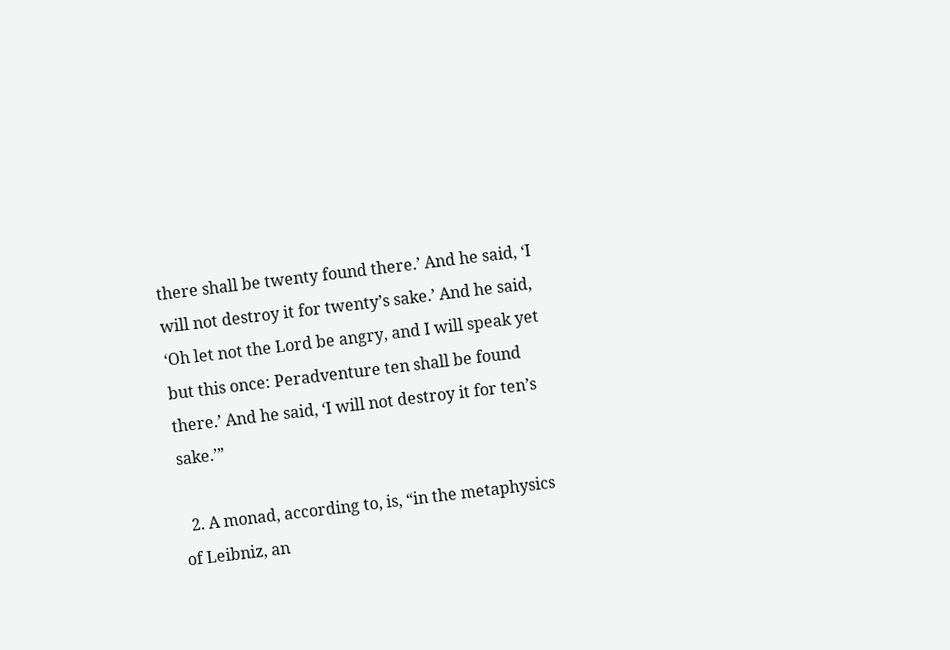there shall be twenty found there.’ And he said, ‘I will not destroy it for twenty’s sake.’ And he said, ‘Oh let not the Lord be angry, and I will speak yet but this once: Peradventure ten shall be found there.’ And he said, ‘I will not destroy it for ten’s sake.’”

  2. A monad, according to, is, “in the metaphysics of Leibniz, an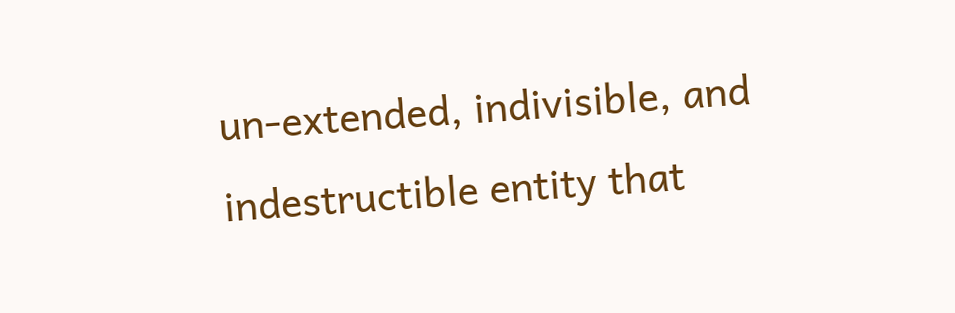un-extended, indivisible, and indestructible entity that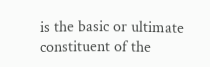is the basic or ultimate constituent of the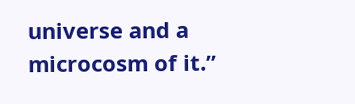universe and a microcosm of it.”